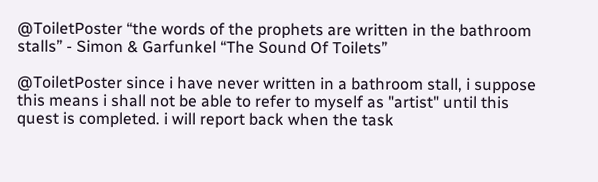@ToiletPoster “the words of the prophets are written in the bathroom stalls” - Simon & Garfunkel “The Sound Of Toilets”

@ToiletPoster since i have never written in a bathroom stall, i suppose this means i shall not be able to refer to myself as "artist" until this quest is completed. i will report back when the task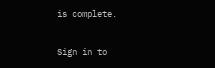is complete.

Sign in to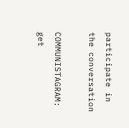participate in the conversation

COMMUNISTAGRAM: get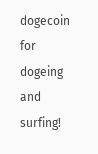dogecoin for dogeing and surfing!